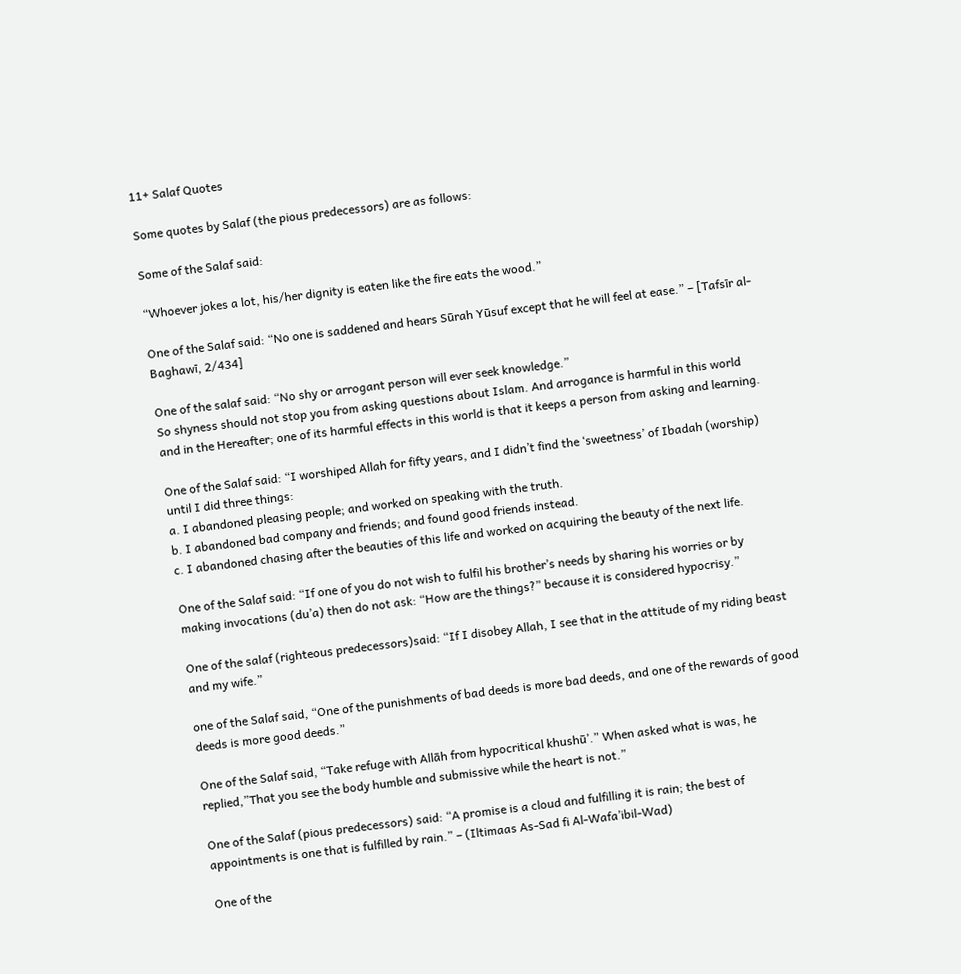11+ Salaf Quotes

Some quotes by Salaf (the pious predecessors) are as follows:

Some of the Salaf said:

“Whoever jokes a lot, his/her dignity is eaten like the fire eats the wood.”

One of the Salaf said: “No one is saddened and hears Sūrah Yūsuf except that he will feel at ease.” – [Tafsīr al-Baghawī, 2/434]

One of the salaf said: “No shy or arrogant person will ever seek knowledge.”
So shyness should not stop you from asking questions about Islam. And arrogance is harmful in this world and in the Hereafter; one of its harmful effects in this world is that it keeps a person from asking and learning.

One of the Salaf said: “I worshiped Allah for fifty years, and I didn’t find the ‘sweetness’ of Ibadah (worship) until I did three things:
a. I abandoned pleasing people; and worked on speaking with the truth.
b. I abandoned bad company and friends; and found good friends instead.
c. I abandoned chasing after the beauties of this life and worked on acquiring the beauty of the next life.

One of the Salaf said: “If one of you do not wish to fulfil his brother’s needs by sharing his worries or by making invocations (du’a) then do not ask: “How are the things?” because it is considered hypocrisy.”

One of the salaf (righteous predecessors)said: “If I disobey Allah, I see that in the attitude of my riding beast and my wife.”

one of the Salaf said, “One of the punishments of bad deeds is more bad deeds, and one of the rewards of good deeds is more good deeds.”

One of the Salaf said, “Take refuge with Allāh from hypocritical khushū’.” When asked what is was, he replied,”That you see the body humble and submissive while the heart is not.”

One of the Salaf (pious predecessors) said: “A promise is a cloud and fulfilling it is rain; the best of appointments is one that is fulfilled by rain.” – (Iltimaas As-Sad fi Al-Wafa’ibil-Wad)

One of the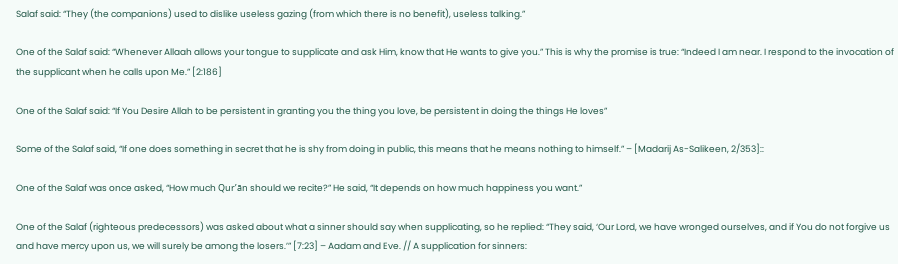Salaf said: “They (the companions) used to dislike useless gazing (from which there is no benefit), useless talking.”

One of the Salaf said: “Whenever Allaah allows your tongue to supplicate and ask Him, know that He wants to give you.” This is why the promise is true: “Indeed I am near. I respond to the invocation of the supplicant when he calls upon Me.” [2:186]

One of the Salaf said: “If You Desire Allah to be persistent in granting you the thing you love, be persistent in doing the things He loves”

Some of the Salaf said, “If one does something in secret that he is shy from doing in public, this means that he means nothing to himself.” – [Madarij As-Salikeen, 2/353]::

One of the Salaf was once asked, “How much Qur’ān should we recite?” He said, “It depends on how much happiness you want.”

One of the Salaf (righteous predecessors) was asked about what a sinner should say when supplicating, so he replied: “They said, ‘Our Lord, we have wronged ourselves, and if You do not forgive us and have mercy upon us, we will surely be among the losers.’” [7:23] – Aadam and Eve. // A supplication for sinners: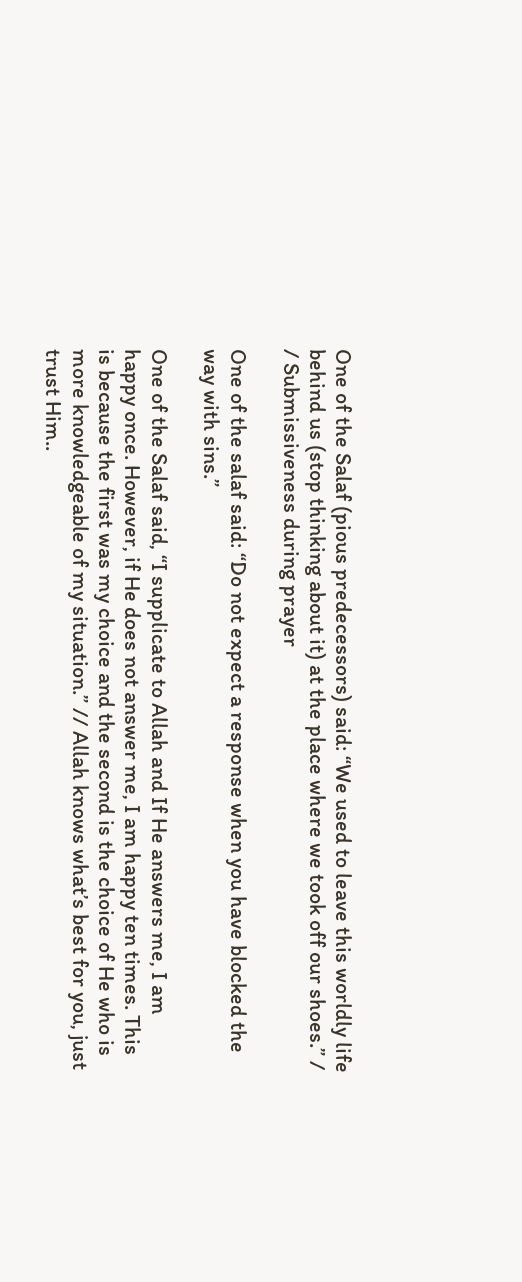One of the Salaf (pious predecessors) said: “We used to leave this worldly life behind us (stop thinking about it) at the place where we took off our shoes.” / / Submissiveness during prayer

One of the salaf said: “Do not expect a response when you have blocked the way with sins.”

One of the Salaf said, “I supplicate to Allah and If He answers me, I am happy once. However, if He does not answer me, I am happy ten times. This is because the first was my choice and the second is the choice of He who is more knowledgeable of my situation.” // Allah knows what’s best for you, just trust Him..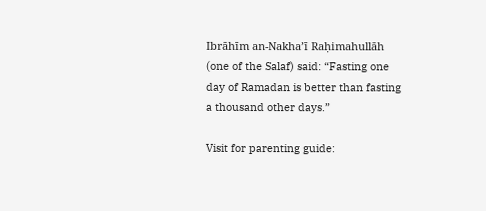Ibrāhīm an-Nakha’ī Raḥimahullāh (one of the Salaf) said: “Fasting one day of Ramadan is better than fasting a thousand other days.”

Visit for parenting guide: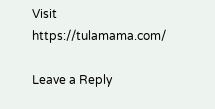Visit https://tulamama.com/

Leave a Reply